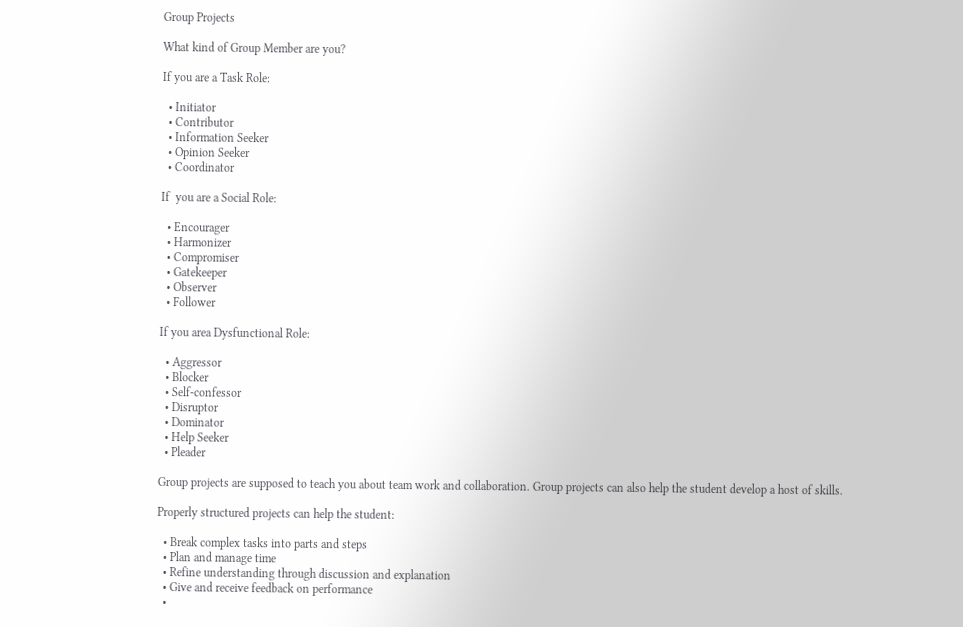Group Projects

What kind of Group Member are you?

If you are a Task Role:

  • Initiator
  • Contributor
  • Information Seeker
  • Opinion Seeker
  • Coordinator

If  you are a Social Role:

  • Encourager
  • Harmonizer
  • Compromiser
  • Gatekeeper
  • Observer
  • Follower

If you area Dysfunctional Role:

  • Aggressor
  • Blocker
  • Self-confessor
  • Disruptor
  • Dominator
  • Help Seeker
  • Pleader

Group projects are supposed to teach you about team work and collaboration. Group projects can also help the student develop a host of skills.

Properly structured projects can help the student:

  • Break complex tasks into parts and steps
  • Plan and manage time
  • Refine understanding through discussion and explanation
  • Give and receive feedback on performance
  •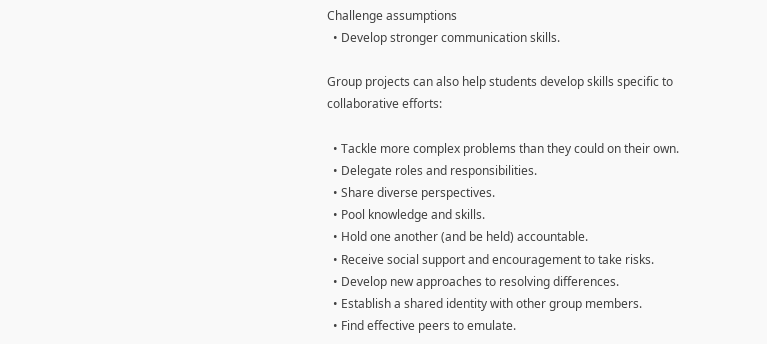Challenge assumptions
  • Develop stronger communication skills.

Group projects can also help students develop skills specific to collaborative efforts:

  • Tackle more complex problems than they could on their own.
  • Delegate roles and responsibilities.
  • Share diverse perspectives.
  • Pool knowledge and skills.
  • Hold one another (and be held) accountable.
  • Receive social support and encouragement to take risks.
  • Develop new approaches to resolving differences.
  • Establish a shared identity with other group members.
  • Find effective peers to emulate.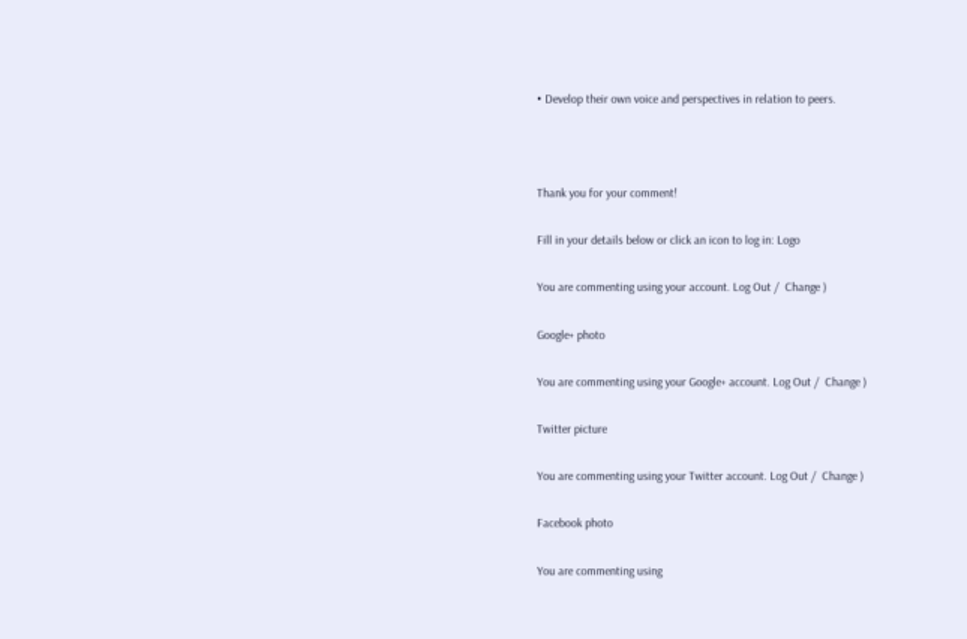• Develop their own voice and perspectives in relation to peers.



Thank you for your comment!

Fill in your details below or click an icon to log in: Logo

You are commenting using your account. Log Out /  Change )

Google+ photo

You are commenting using your Google+ account. Log Out /  Change )

Twitter picture

You are commenting using your Twitter account. Log Out /  Change )

Facebook photo

You are commenting using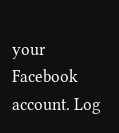your Facebook account. Log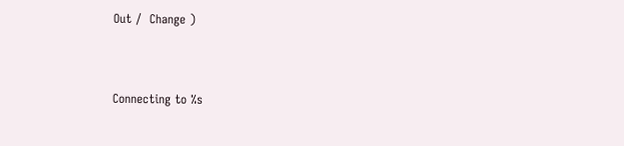Out /  Change )


Connecting to %s